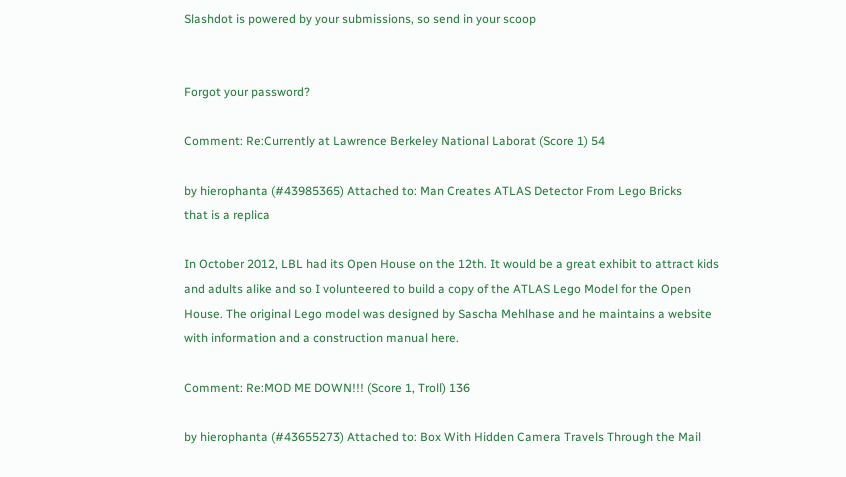Slashdot is powered by your submissions, so send in your scoop


Forgot your password?

Comment: Re:Currently at Lawrence Berkeley National Laborat (Score 1) 54

by hierophanta (#43985365) Attached to: Man Creates ATLAS Detector From Lego Bricks
that is a replica

In October 2012, LBL had its Open House on the 12th. It would be a great exhibit to attract kids and adults alike and so I volunteered to build a copy of the ATLAS Lego Model for the Open House. The original Lego model was designed by Sascha Mehlhase and he maintains a website with information and a construction manual here.

Comment: Re:MOD ME DOWN!!! (Score 1, Troll) 136

by hierophanta (#43655273) Attached to: Box With Hidden Camera Travels Through the Mail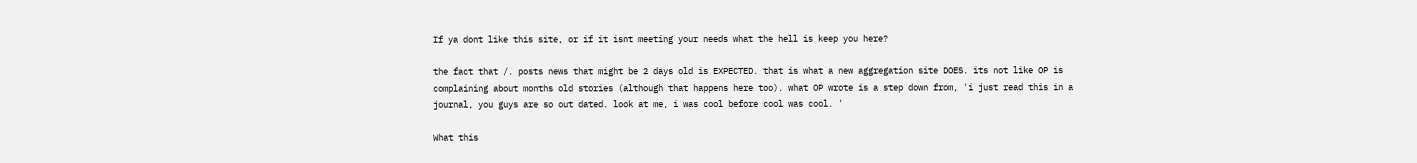If ya dont like this site, or if it isnt meeting your needs what the hell is keep you here?

the fact that /. posts news that might be 2 days old is EXPECTED. that is what a new aggregation site DOES. its not like OP is complaining about months old stories (although that happens here too). what OP wrote is a step down from, 'i just read this in a journal, you guys are so out dated. look at me, i was cool before cool was cool. '

What this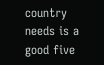country needs is a good five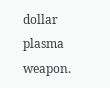dollar plasma weapon.